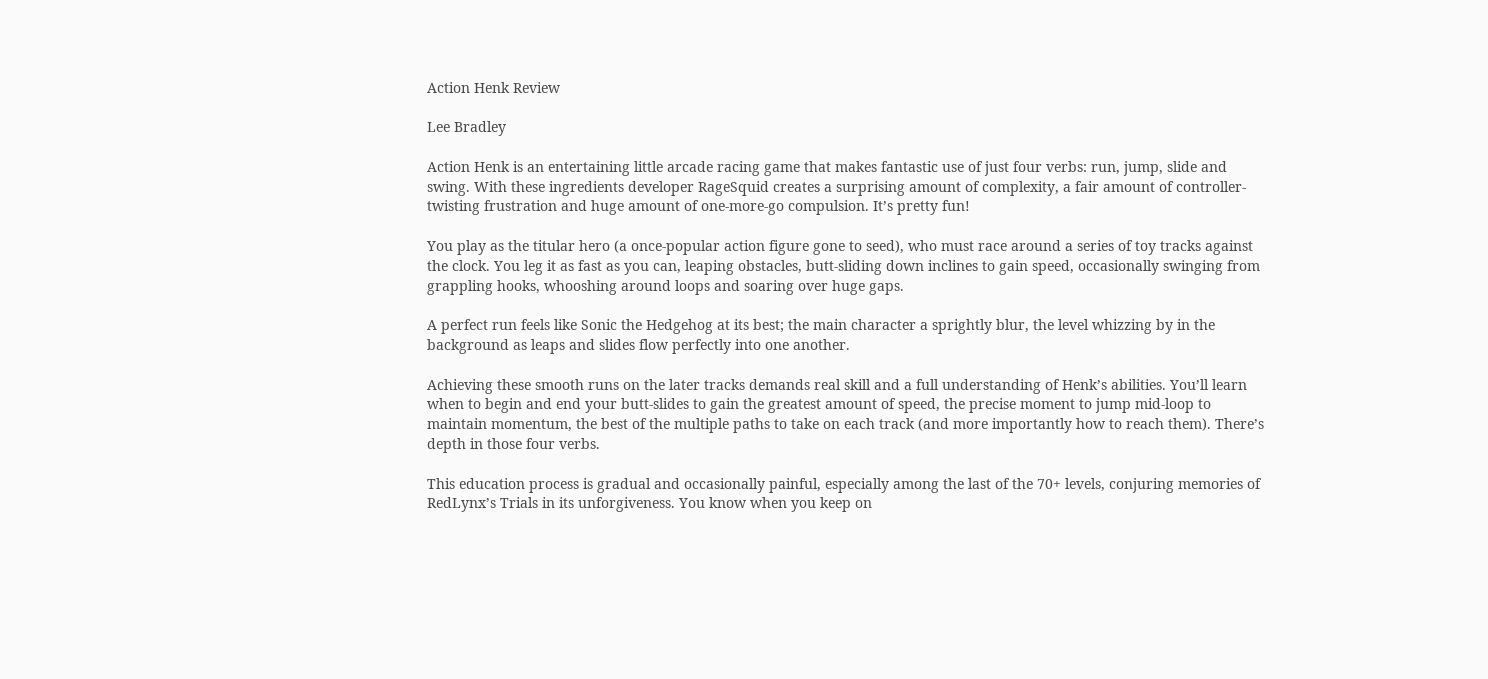Action Henk Review

Lee Bradley

Action Henk is an entertaining little arcade racing game that makes fantastic use of just four verbs: run, jump, slide and swing. With these ingredients developer RageSquid creates a surprising amount of complexity, a fair amount of controller-twisting frustration and huge amount of one-more-go compulsion. It’s pretty fun!

You play as the titular hero (a once-popular action figure gone to seed), who must race around a series of toy tracks against the clock. You leg it as fast as you can, leaping obstacles, butt-sliding down inclines to gain speed, occasionally swinging from grappling hooks, whooshing around loops and soaring over huge gaps.

A perfect run feels like Sonic the Hedgehog at its best; the main character a sprightly blur, the level whizzing by in the background as leaps and slides flow perfectly into one another.

Achieving these smooth runs on the later tracks demands real skill and a full understanding of Henk’s abilities. You’ll learn when to begin and end your butt-slides to gain the greatest amount of speed, the precise moment to jump mid-loop to maintain momentum, the best of the multiple paths to take on each track (and more importantly how to reach them). There’s depth in those four verbs.

This education process is gradual and occasionally painful, especially among the last of the 70+ levels, conjuring memories of RedLynx’s Trials in its unforgiveness. You know when you keep on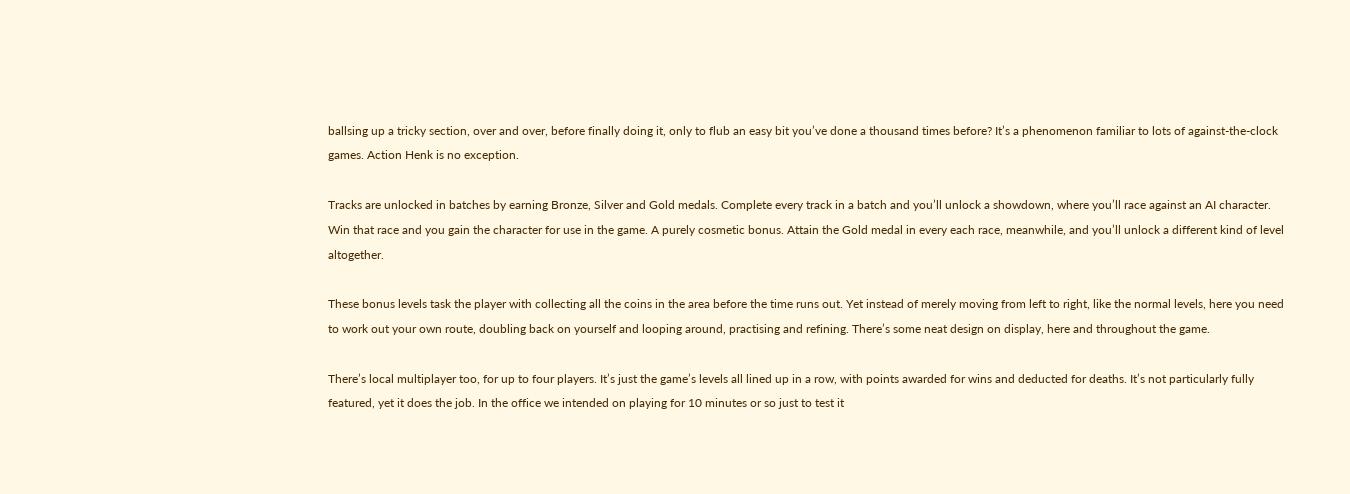ballsing up a tricky section, over and over, before finally doing it, only to flub an easy bit you’ve done a thousand times before? It’s a phenomenon familiar to lots of against-the-clock games. Action Henk is no exception.

Tracks are unlocked in batches by earning Bronze, Silver and Gold medals. Complete every track in a batch and you’ll unlock a showdown, where you’ll race against an AI character. Win that race and you gain the character for use in the game. A purely cosmetic bonus. Attain the Gold medal in every each race, meanwhile, and you’ll unlock a different kind of level altogether.

These bonus levels task the player with collecting all the coins in the area before the time runs out. Yet instead of merely moving from left to right, like the normal levels, here you need to work out your own route, doubling back on yourself and looping around, practising and refining. There’s some neat design on display, here and throughout the game.

There’s local multiplayer too, for up to four players. It’s just the game’s levels all lined up in a row, with points awarded for wins and deducted for deaths. It’s not particularly fully featured, yet it does the job. In the office we intended on playing for 10 minutes or so just to test it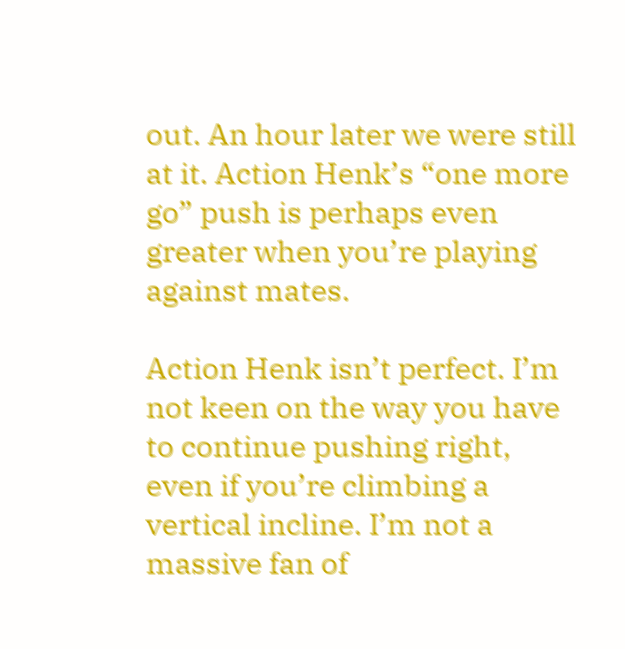out. An hour later we were still at it. Action Henk’s “one more go” push is perhaps even greater when you’re playing against mates.

Action Henk isn’t perfect. I’m not keen on the way you have to continue pushing right, even if you’re climbing a vertical incline. I’m not a massive fan of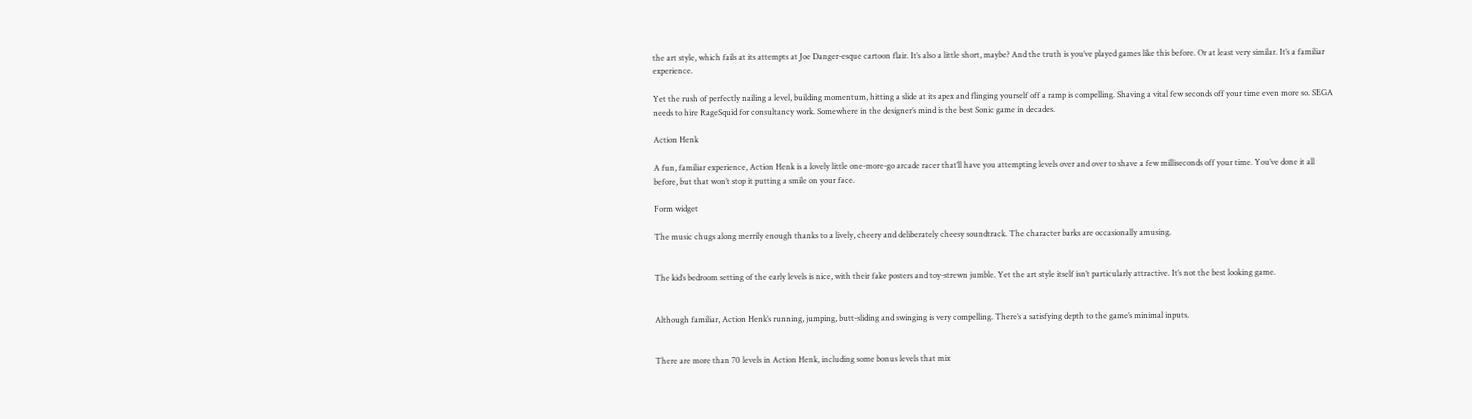the art style, which fails at its attempts at Joe Danger-esque cartoon flair. It’s also a little short, maybe? And the truth is you’ve played games like this before. Or at least very similar. It’s a familiar experience.

Yet the rush of perfectly nailing a level, building momentum, hitting a slide at its apex and flinging yourself off a ramp is compelling. Shaving a vital few seconds off your time even more so. SEGA needs to hire RageSquid for consultancy work. Somewhere in the designer’s mind is the best Sonic game in decades.

Action Henk

A fun, familiar experience, Action Henk is a lovely little one-more-go arcade racer that’ll have you attempting levels over and over to shave a few milliseconds off your time. You’ve done it all before, but that won’t stop it putting a smile on your face.

Form widget

The music chugs along merrily enough thanks to a lively, cheery and deliberately cheesy soundtrack. The character barks are occasionally amusing.


The kid’s bedroom setting of the early levels is nice, with their fake posters and toy-strewn jumble. Yet the art style itself isn’t particularly attractive. It’s not the best looking game.


Although familiar, Action Henk’s running, jumping, butt-sliding and swinging is very compelling. There’s a satisfying depth to the game’s minimal inputs.


There are more than 70 levels in Action Henk, including some bonus levels that mix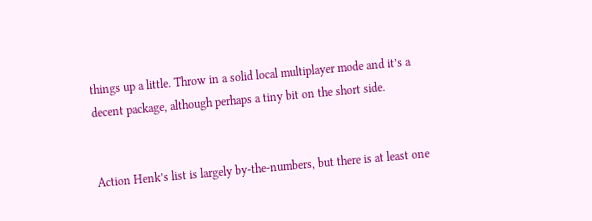things up a little. Throw in a solid local multiplayer mode and it’s a decent package, although perhaps a tiny bit on the short side.


Action Henk’s list is largely by-the-numbers, but there is at least one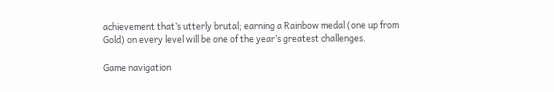achievement that’s utterly brutal; earning a Rainbow medal (one up from Gold) on every level will be one of the year’s greatest challenges.

Game navigation